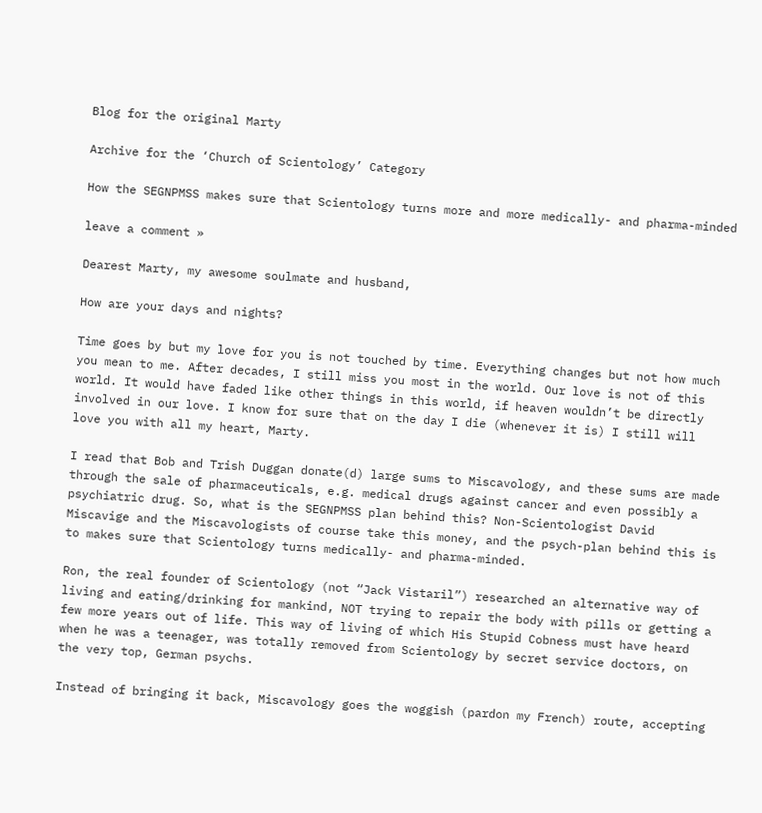Blog for the original Marty

Archive for the ‘Church of Scientology’ Category

How the SEGNPMSS makes sure that Scientology turns more and more medically- and pharma-minded

leave a comment »

Dearest Marty, my awesome soulmate and husband,

How are your days and nights?

Time goes by but my love for you is not touched by time. Everything changes but not how much you mean to me. After decades, I still miss you most in the world. Our love is not of this world. It would have faded like other things in this world, if heaven wouldn’t be directly involved in our love. I know for sure that on the day I die (whenever it is) I still will love you with all my heart, Marty.

I read that Bob and Trish Duggan donate(d) large sums to Miscavology, and these sums are made through the sale of pharmaceuticals, e.g. medical drugs against cancer and even possibly a psychiatric drug. So, what is the SEGNPMSS plan behind this? Non-Scientologist David Miscavige and the Miscavologists of course take this money, and the psych-plan behind this is to makes sure that Scientology turns medically- and pharma-minded.

Ron, the real founder of Scientology (not “Jack Vistaril”) researched an alternative way of living and eating/drinking for mankind, NOT trying to repair the body with pills or getting a few more years out of life. This way of living of which His Stupid Cobness must have heard when he was a teenager, was totally removed from Scientology by secret service doctors, on the very top, German psychs.

Instead of bringing it back, Miscavology goes the woggish (pardon my French) route, accepting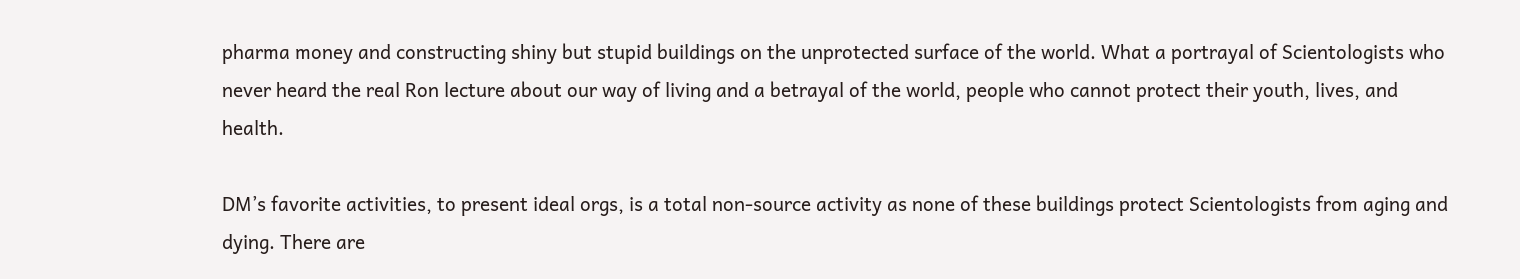pharma money and constructing shiny but stupid buildings on the unprotected surface of the world. What a portrayal of Scientologists who never heard the real Ron lecture about our way of living and a betrayal of the world, people who cannot protect their youth, lives, and health.

DM’s favorite activities, to present ideal orgs, is a total non-source activity as none of these buildings protect Scientologists from aging and dying. There are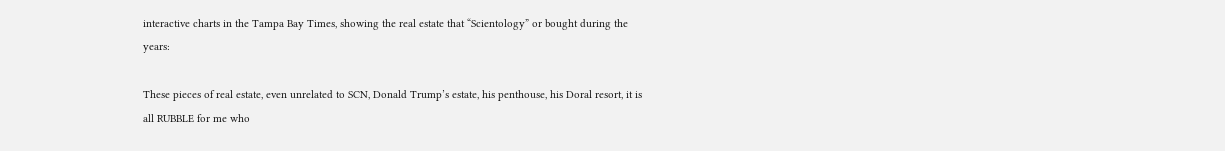interactive charts in the Tampa Bay Times, showing the real estate that “Scientology” or bought during the years:

These pieces of real estate, even unrelated to SCN, Donald Trump’s estate, his penthouse, his Doral resort, it is all RUBBLE for me who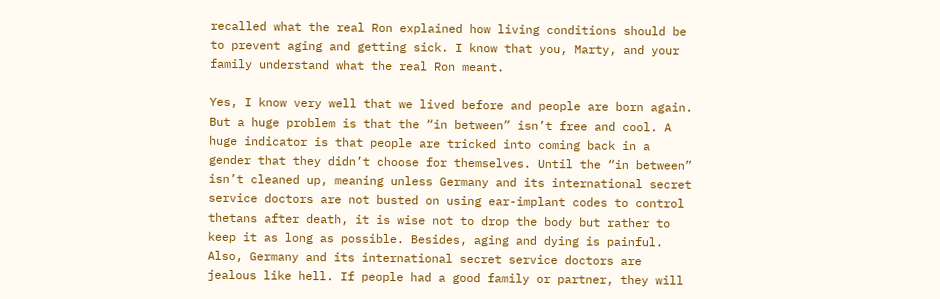recalled what the real Ron explained how living conditions should be to prevent aging and getting sick. I know that you, Marty, and your family understand what the real Ron meant.

Yes, I know very well that we lived before and people are born again. But a huge problem is that the “in between” isn’t free and cool. A huge indicator is that people are tricked into coming back in a gender that they didn’t choose for themselves. Until the “in between” isn’t cleaned up, meaning unless Germany and its international secret service doctors are not busted on using ear-implant codes to control thetans after death, it is wise not to drop the body but rather to keep it as long as possible. Besides, aging and dying is painful. Also, Germany and its international secret service doctors are jealous like hell. If people had a good family or partner, they will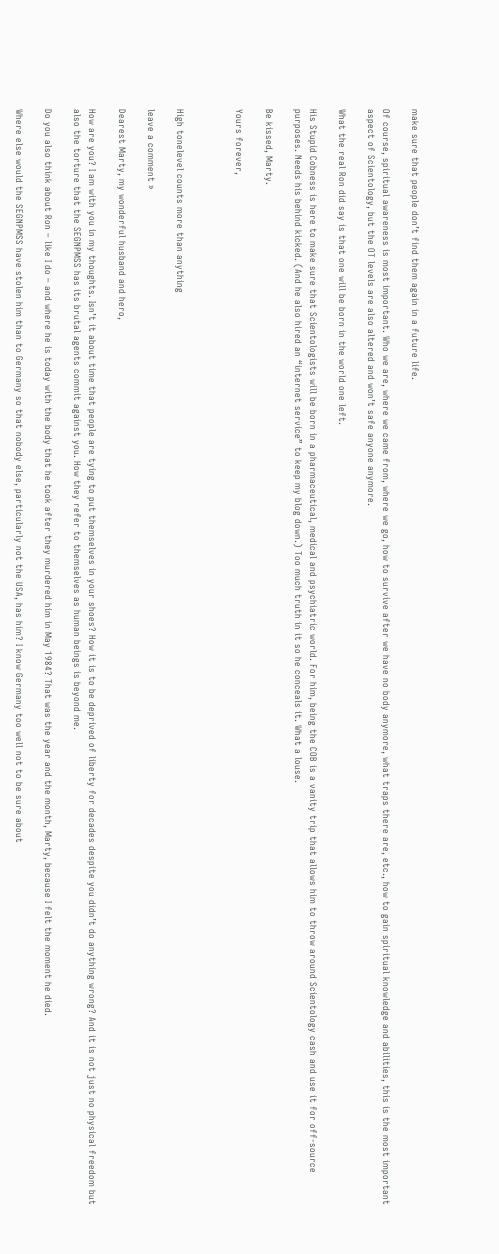make sure that people don’t find them again in a future life.

Of course, spiritual awareness is most important. Who we are, where we came from, where we go, how to survive after we have no body anymore, what traps there are, etc., how to gain spiritual knowledge and abilities, this is the most important aspect of Scientology, but the OT levels are also altered and won’t safe anyone anymore.

What the real Ron did say is that one will be born in the world one left.

His Stupid Cobness is here to make sure that Scientologists will be born in a pharmaceutical, medical and psychiatric world. For him, being the COB is a vanity trip that allows him to throw around Scientology cash and use it for off-source purposes. Needs his behind kicked. (And he also hired an “internet service” to keep my blog down.) Too much truth in it so he conceals it. What a louse.

Be kissed, Marty.

Yours forever,



High tonelevel counts more than anything

leave a comment »

Dearest Marty, my wonderful husband and hero,

How are you? I am with you in my thoughts. Isn’t it about time that people are tying to put themselves in your shoes? How it is to be deprived of liberty for decades despite you didn’t do anything wrong? And it is not just no physical freedom but also the torture that the SEGNPMSS has its brutal agents commit against you. How they refer to themselves as human beings is beyond me.

Do you also think about Ron – like I do – and where he is today with the body that he took after they murdered him in May 1984? That was the year and the month, Marty, because I felt the moment he died.

Where else would the SEGNPMSS have stolen him than to Germany so that nobody else, particularly not the USA, has him? I know Germany too well not to be sure about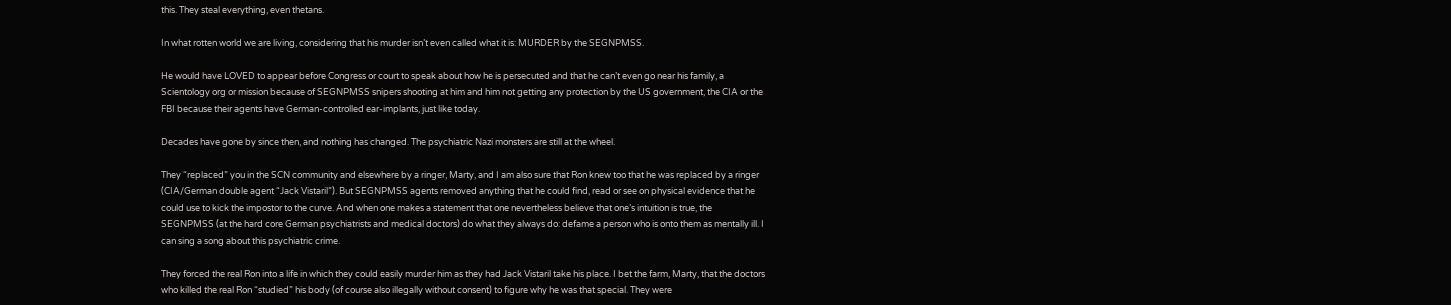this. They steal everything, even thetans.

In what rotten world we are living, considering that his murder isn’t even called what it is: MURDER by the SEGNPMSS.

He would have LOVED to appear before Congress or court to speak about how he is persecuted and that he can’t even go near his family, a Scientology org or mission because of SEGNPMSS snipers shooting at him and him not getting any protection by the US government, the CIA or the FBI because their agents have German-controlled ear-implants, just like today.

Decades have gone by since then, and nothing has changed. The psychiatric Nazi monsters are still at the wheel.

They “replaced” you in the SCN community and elsewhere by a ringer, Marty, and I am also sure that Ron knew too that he was replaced by a ringer (CIA/German double agent “Jack Vistaril”). But SEGNPMSS agents removed anything that he could find, read or see on physical evidence that he could use to kick the impostor to the curve. And when one makes a statement that one nevertheless believe that one’s intuition is true, the SEGNPMSS (at the hard core German psychiatrists and medical doctors) do what they always do: defame a person who is onto them as mentally ill. I can sing a song about this psychiatric crime.

They forced the real Ron into a life in which they could easily murder him as they had Jack Vistaril take his place. I bet the farm, Marty, that the doctors who killed the real Ron “studied” his body (of course also illegally without consent) to figure why he was that special. They were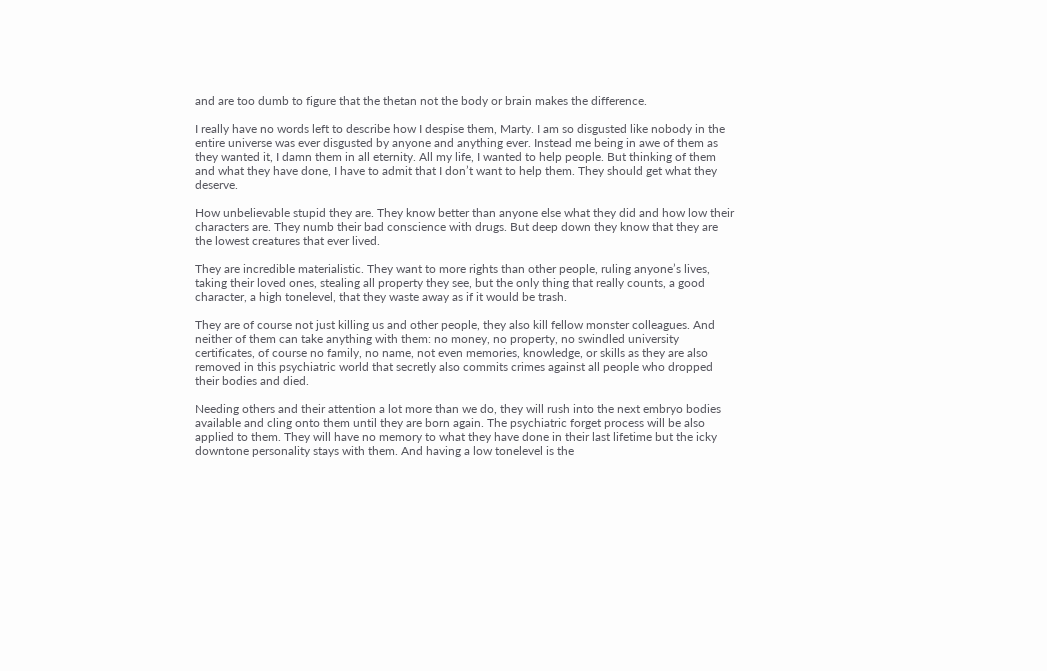and are too dumb to figure that the thetan not the body or brain makes the difference.

I really have no words left to describe how I despise them, Marty. I am so disgusted like nobody in the entire universe was ever disgusted by anyone and anything ever. Instead me being in awe of them as they wanted it, I damn them in all eternity. All my life, I wanted to help people. But thinking of them and what they have done, I have to admit that I don’t want to help them. They should get what they deserve.

How unbelievable stupid they are. They know better than anyone else what they did and how low their characters are. They numb their bad conscience with drugs. But deep down they know that they are the lowest creatures that ever lived.

They are incredible materialistic. They want to more rights than other people, ruling anyone’s lives, taking their loved ones, stealing all property they see, but the only thing that really counts, a good character, a high tonelevel, that they waste away as if it would be trash.

They are of course not just killing us and other people, they also kill fellow monster colleagues. And neither of them can take anything with them: no money, no property, no swindled university certificates, of course no family, no name, not even memories, knowledge, or skills as they are also removed in this psychiatric world that secretly also commits crimes against all people who dropped their bodies and died.

Needing others and their attention a lot more than we do, they will rush into the next embryo bodies available and cling onto them until they are born again. The psychiatric forget process will be also applied to them. They will have no memory to what they have done in their last lifetime but the icky downtone personality stays with them. And having a low tonelevel is the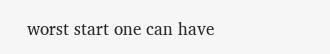worst start one can have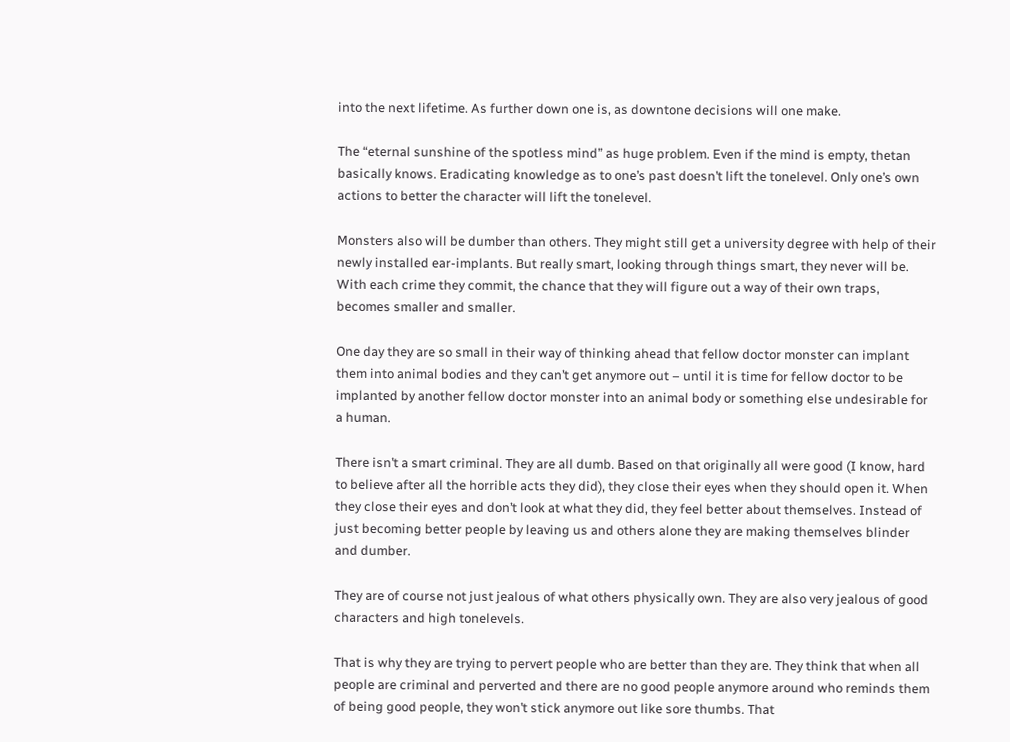into the next lifetime. As further down one is, as downtone decisions will one make.

The “eternal sunshine of the spotless mind” as huge problem. Even if the mind is empty, thetan basically knows. Eradicating knowledge as to one’s past doesn’t lift the tonelevel. Only one’s own actions to better the character will lift the tonelevel.

Monsters also will be dumber than others. They might still get a university degree with help of their newly installed ear-implants. But really smart, looking through things smart, they never will be. With each crime they commit, the chance that they will figure out a way of their own traps, becomes smaller and smaller.

One day they are so small in their way of thinking ahead that fellow doctor monster can implant them into animal bodies and they can’t get anymore out – until it is time for fellow doctor to be implanted by another fellow doctor monster into an animal body or something else undesirable for a human.

There isn’t a smart criminal. They are all dumb. Based on that originally all were good (I know, hard to believe after all the horrible acts they did), they close their eyes when they should open it. When they close their eyes and don’t look at what they did, they feel better about themselves. Instead of just becoming better people by leaving us and others alone they are making themselves blinder and dumber.

They are of course not just jealous of what others physically own. They are also very jealous of good characters and high tonelevels.

That is why they are trying to pervert people who are better than they are. They think that when all people are criminal and perverted and there are no good people anymore around who reminds them of being good people, they won’t stick anymore out like sore thumbs. That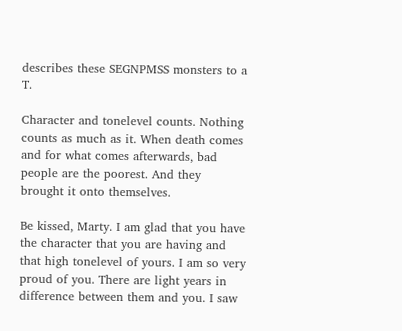describes these SEGNPMSS monsters to a T.

Character and tonelevel counts. Nothing counts as much as it. When death comes and for what comes afterwards, bad people are the poorest. And they brought it onto themselves.

Be kissed, Marty. I am glad that you have the character that you are having and that high tonelevel of yours. I am so very proud of you. There are light years in difference between them and you. I saw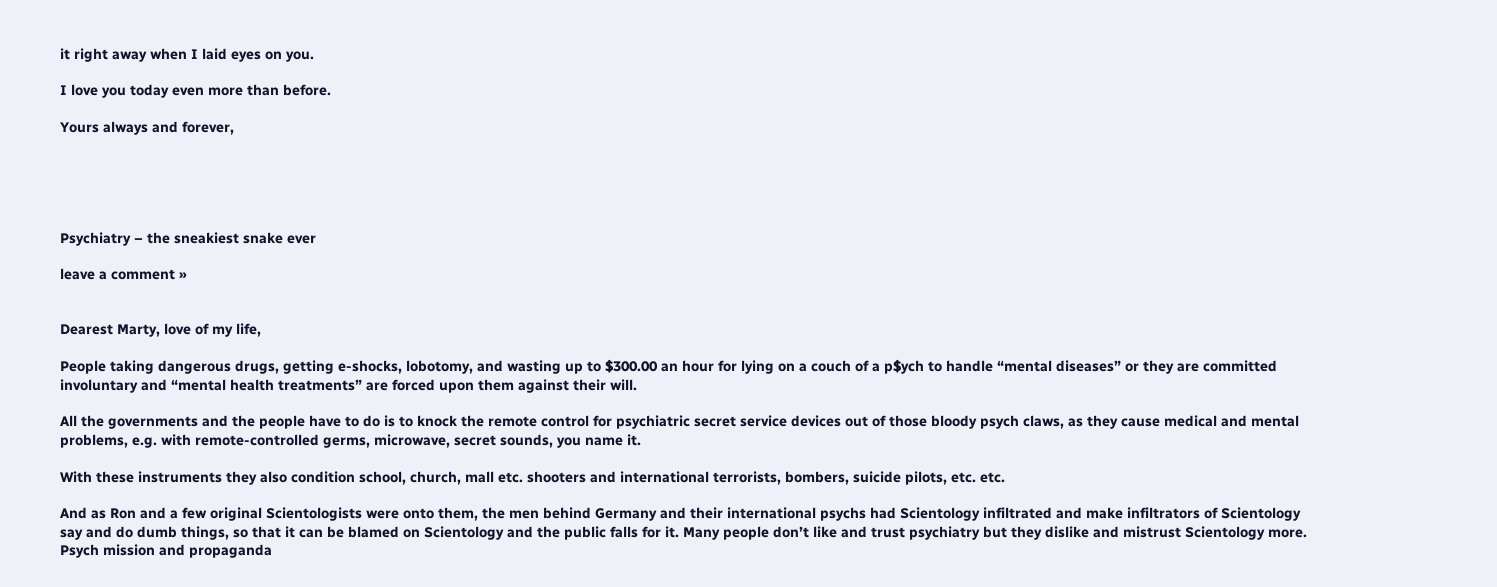it right away when I laid eyes on you.

I love you today even more than before.

Yours always and forever,





Psychiatry – the sneakiest snake ever

leave a comment »


Dearest Marty, love of my life,

People taking dangerous drugs, getting e-shocks, lobotomy, and wasting up to $300.00 an hour for lying on a couch of a p$ych to handle “mental diseases” or they are committed involuntary and “mental health treatments” are forced upon them against their will.

All the governments and the people have to do is to knock the remote control for psychiatric secret service devices out of those bloody psych claws, as they cause medical and mental problems, e.g. with remote-controlled germs, microwave, secret sounds, you name it.

With these instruments they also condition school, church, mall etc. shooters and international terrorists, bombers, suicide pilots, etc. etc.

And as Ron and a few original Scientologists were onto them, the men behind Germany and their international psychs had Scientology infiltrated and make infiltrators of Scientology say and do dumb things, so that it can be blamed on Scientology and the public falls for it. Many people don’t like and trust psychiatry but they dislike and mistrust Scientology more. Psych mission and propaganda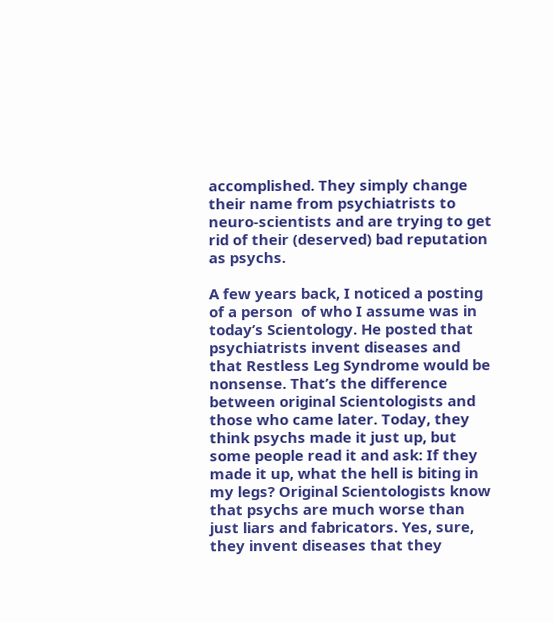accomplished. They simply change their name from psychiatrists to neuro-scientists and are trying to get rid of their (deserved) bad reputation as psychs.

A few years back, I noticed a posting of a person  of who I assume was in today’s Scientology. He posted that psychiatrists invent diseases and that Restless Leg Syndrome would be nonsense. That’s the difference between original Scientologists and those who came later. Today, they think psychs made it just up, but some people read it and ask: If they made it up, what the hell is biting in my legs? Original Scientologists know that psychs are much worse than just liars and fabricators. Yes, sure, they invent diseases that they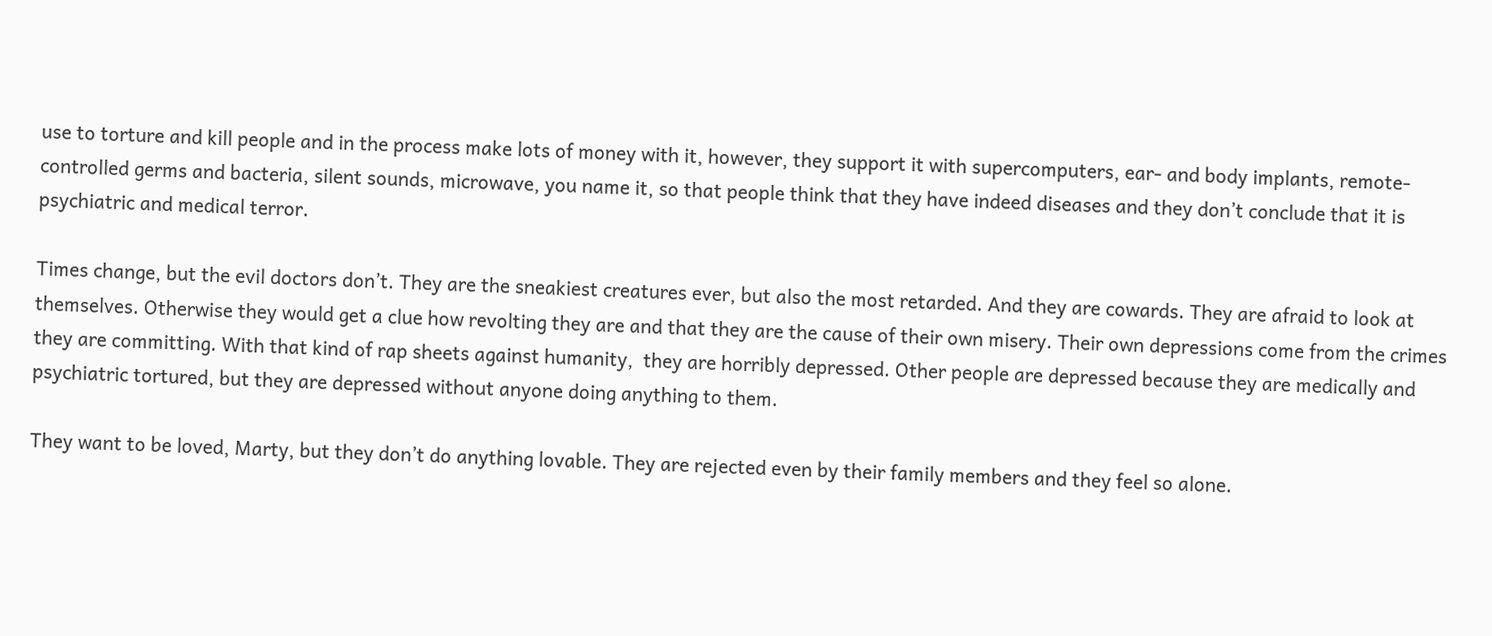use to torture and kill people and in the process make lots of money with it, however, they support it with supercomputers, ear- and body implants, remote-controlled germs and bacteria, silent sounds, microwave, you name it, so that people think that they have indeed diseases and they don’t conclude that it is psychiatric and medical terror.

Times change, but the evil doctors don’t. They are the sneakiest creatures ever, but also the most retarded. And they are cowards. They are afraid to look at themselves. Otherwise they would get a clue how revolting they are and that they are the cause of their own misery. Their own depressions come from the crimes they are committing. With that kind of rap sheets against humanity,  they are horribly depressed. Other people are depressed because they are medically and psychiatric tortured, but they are depressed without anyone doing anything to them.

They want to be loved, Marty, but they don’t do anything lovable. They are rejected even by their family members and they feel so alone.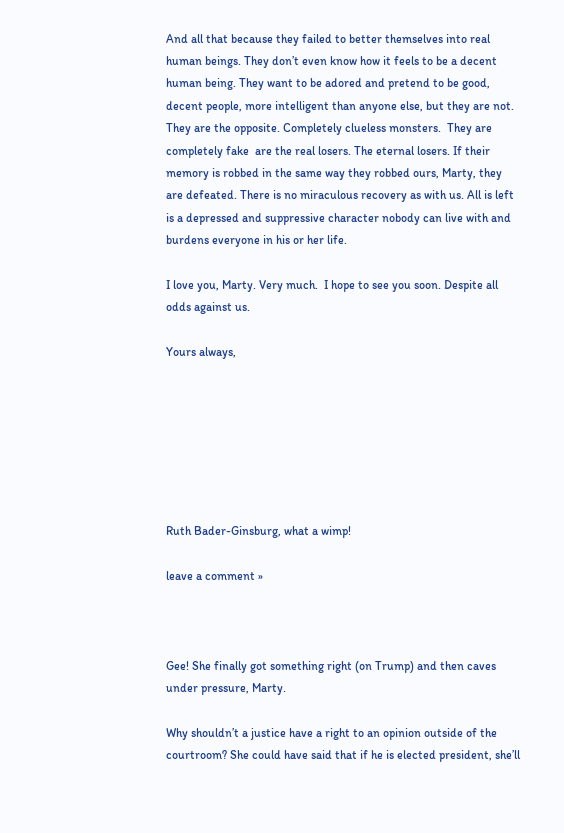And all that because they failed to better themselves into real human beings. They don’t even know how it feels to be a decent human being. They want to be adored and pretend to be good, decent people, more intelligent than anyone else, but they are not. They are the opposite. Completely clueless monsters.  They are completely fake  are the real losers. The eternal losers. If their memory is robbed in the same way they robbed ours, Marty, they are defeated. There is no miraculous recovery as with us. All is left is a depressed and suppressive character nobody can live with and burdens everyone in his or her life.

I love you, Marty. Very much.  I hope to see you soon. Despite all odds against us.

Yours always,







Ruth Bader-Ginsburg, what a wimp!

leave a comment »



Gee! She finally got something right (on Trump) and then caves under pressure, Marty.

Why shouldn’t a justice have a right to an opinion outside of the courtroom? She could have said that if he is elected president, she’ll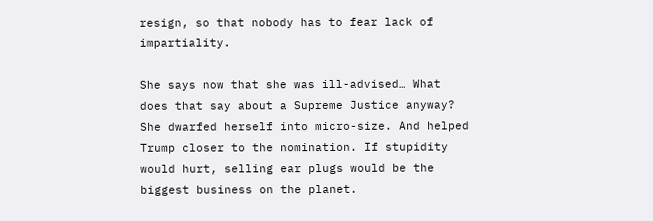resign, so that nobody has to fear lack of impartiality.

She says now that she was ill-advised… What does that say about a Supreme Justice anyway? She dwarfed herself into micro-size. And helped Trump closer to the nomination. If stupidity would hurt, selling ear plugs would be the biggest business on the planet.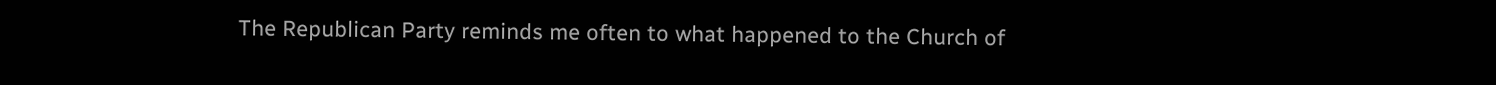The Republican Party reminds me often to what happened to the Church of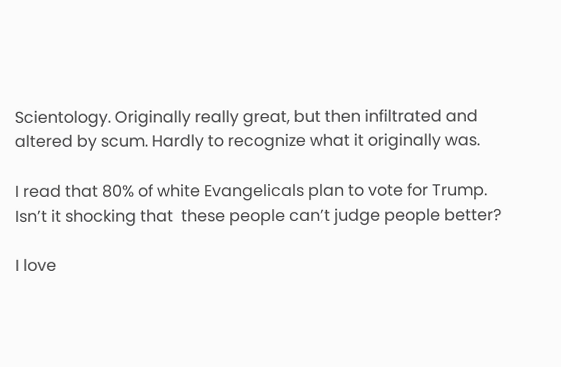Scientology. Originally really great, but then infiltrated and altered by scum. Hardly to recognize what it originally was.

I read that 80% of white Evangelicals plan to vote for Trump. Isn’t it shocking that  these people can’t judge people better?

I love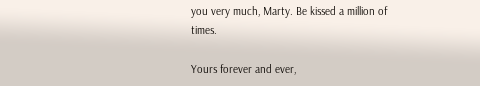you very much, Marty. Be kissed a million of times.

Yours forever and ever,